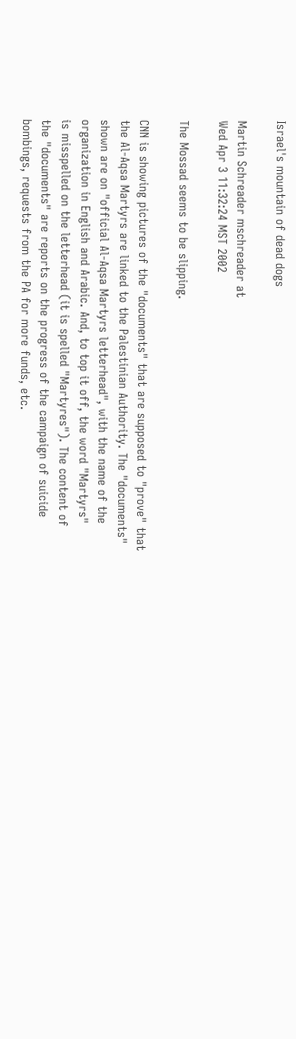Israel's mountain of dead dogs

Martin Schreader mschreader at
Wed Apr 3 11:32:24 MST 2002

The Mossad seems to be slipping.

CNN is showing pictures of the "documents" that are supposed to "prove" that
the Al-Aqsa Martyrs are linked to the Palestinian Authority. The "documents"
shown are on "official Al-Aqsa Martyrs letterhead", with the name of the
organization in English and Arabic. And, to top it off, the word "Martyrs"
is misspelled on the letterhead (it is spelled "Martyres"). The content of
the "documents" are reports on the progress of the campaign of suicide
bombings, requests from the PA for more funds, etc.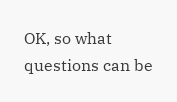OK, so what questions can be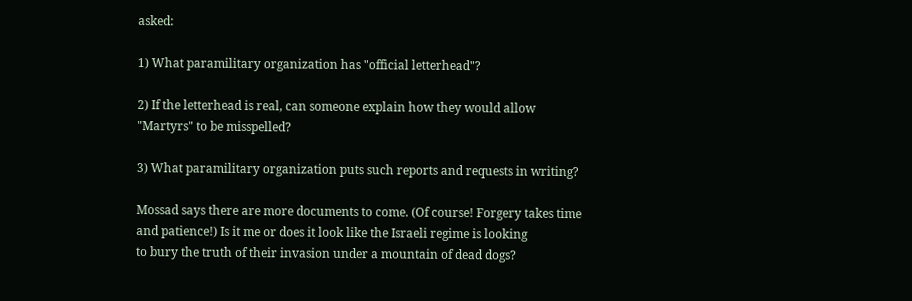asked:

1) What paramilitary organization has "official letterhead"?

2) If the letterhead is real, can someone explain how they would allow
"Martyrs" to be misspelled?

3) What paramilitary organization puts such reports and requests in writing?

Mossad says there are more documents to come. (Of course! Forgery takes time
and patience!) Is it me or does it look like the Israeli regime is looking
to bury the truth of their invasion under a mountain of dead dogs?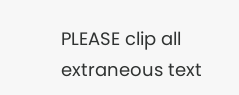PLEASE clip all extraneous text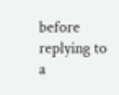before replying to a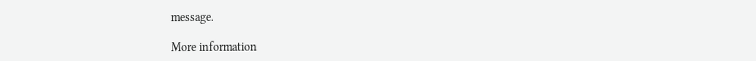message.

More information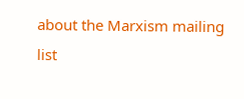about the Marxism mailing list